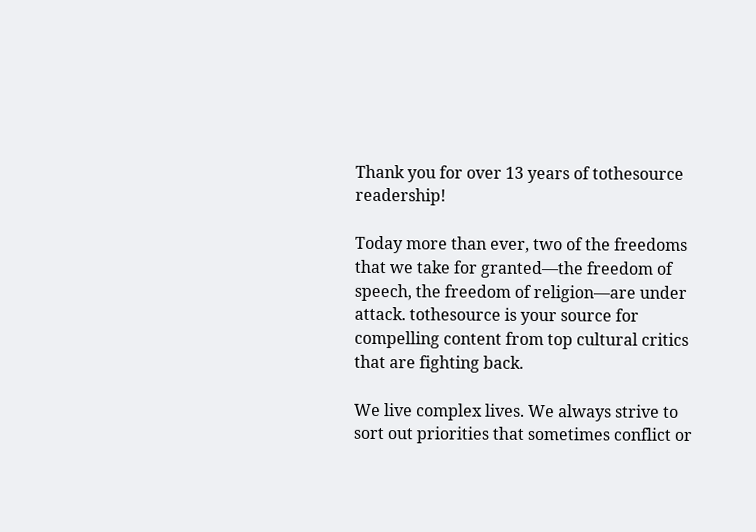Thank you for over 13 years of tothesource readership!

Today more than ever, two of the freedoms that we take for granted—the freedom of speech, the freedom of religion—are under attack. tothesource is your source for compelling content from top cultural critics that are fighting back.

We live complex lives. We always strive to sort out priorities that sometimes conflict or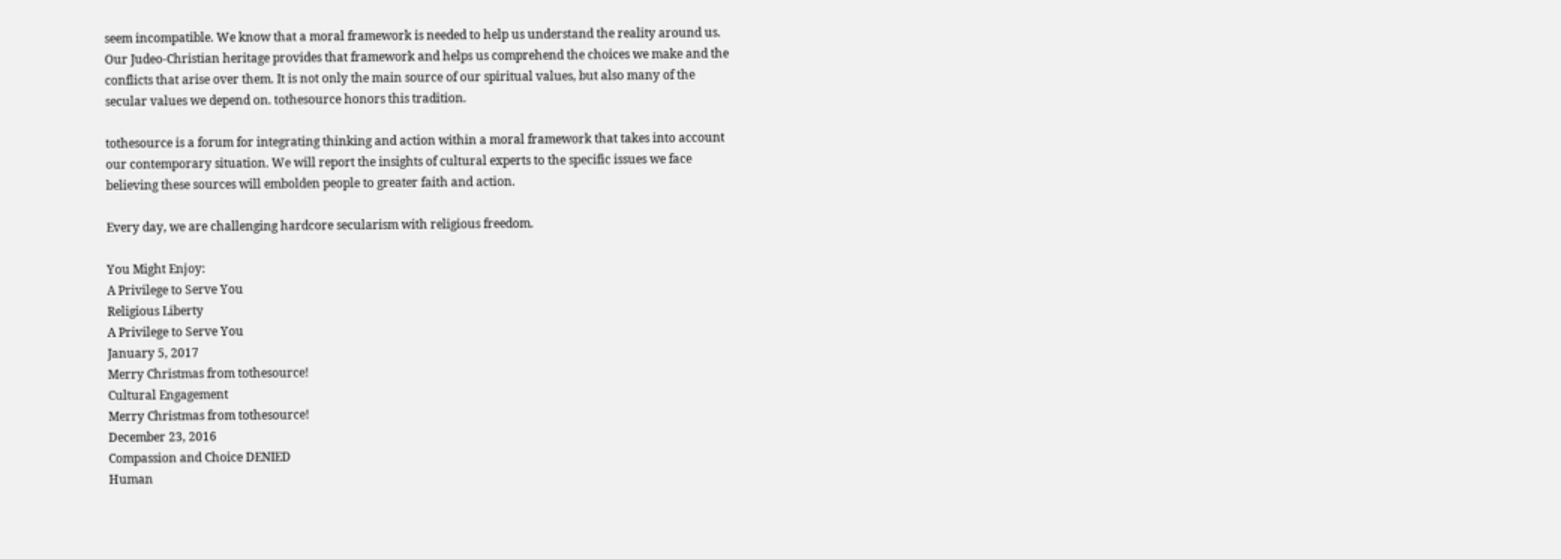seem incompatible. We know that a moral framework is needed to help us understand the reality around us. Our Judeo-Christian heritage provides that framework and helps us comprehend the choices we make and the conflicts that arise over them. It is not only the main source of our spiritual values, but also many of the secular values we depend on. tothesource honors this tradition.

tothesource is a forum for integrating thinking and action within a moral framework that takes into account our contemporary situation. We will report the insights of cultural experts to the specific issues we face believing these sources will embolden people to greater faith and action.

Every day, we are challenging hardcore secularism with religious freedom.

You Might Enjoy:
A Privilege to Serve You
Religious Liberty
A Privilege to Serve You
January 5, 2017
Merry Christmas from tothesource!
Cultural Engagement
Merry Christmas from tothesource!
December 23, 2016
Compassion and Choice DENIED
Human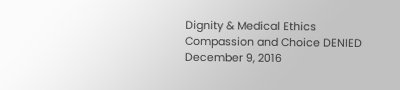Dignity & Medical Ethics
Compassion and Choice DENIED
December 9, 2016